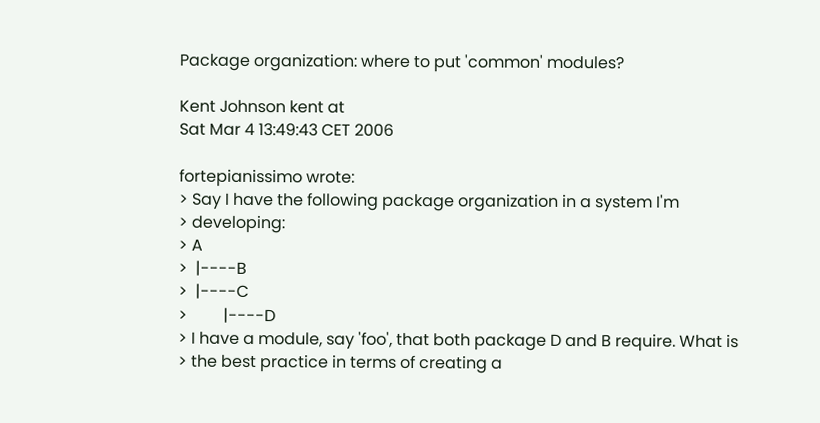Package organization: where to put 'common' modules?

Kent Johnson kent at
Sat Mar 4 13:49:43 CET 2006

fortepianissimo wrote:
> Say I have the following package organization in a system I'm
> developing:
> A
>  |----B
>  |----C
>         |----D
> I have a module, say 'foo', that both package D and B require. What is
> the best practice in terms of creating a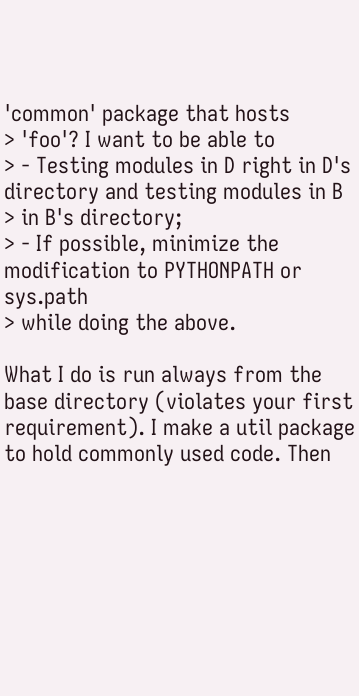'common' package that hosts
> 'foo'? I want to be able to
> - Testing modules in D right in D's directory and testing modules in B
> in B's directory;
> - If possible, minimize the modification to PYTHONPATH or sys.path
> while doing the above.

What I do is run always from the base directory (violates your first
requirement). I make a util package to hold commonly used code. Then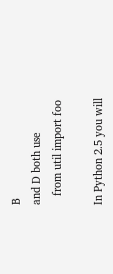B
and D both use
   from util import foo

In Python 2.5 you will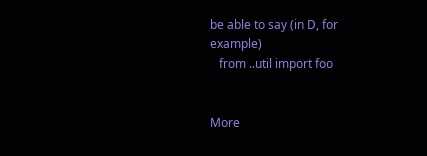be able to say (in D, for example)
   from ..util import foo


More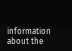information about the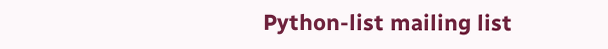Python-list mailing list